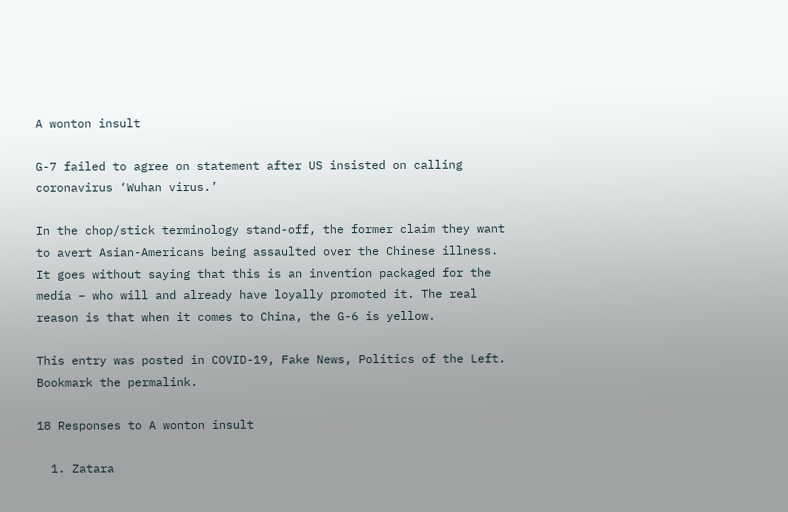A wonton insult

G-7 failed to agree on statement after US insisted on calling coronavirus ‘Wuhan virus.’

In the chop/stick terminology stand-off, the former claim they want to avert Asian-Americans being assaulted over the Chinese illness. It goes without saying that this is an invention packaged for the media – who will and already have loyally promoted it. The real reason is that when it comes to China, the G-6 is yellow.

This entry was posted in COVID-19, Fake News, Politics of the Left. Bookmark the permalink.

18 Responses to A wonton insult

  1. Zatara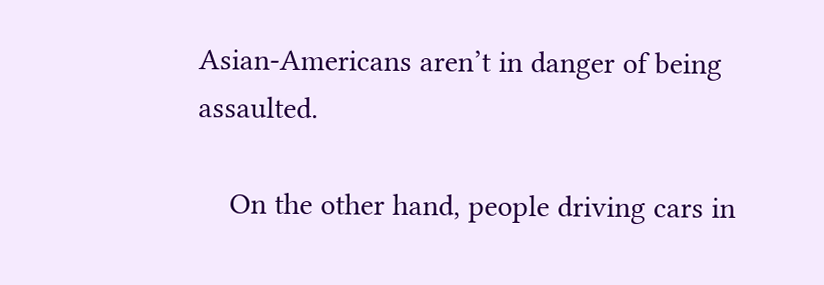Asian-Americans aren’t in danger of being assaulted.

    On the other hand, people driving cars in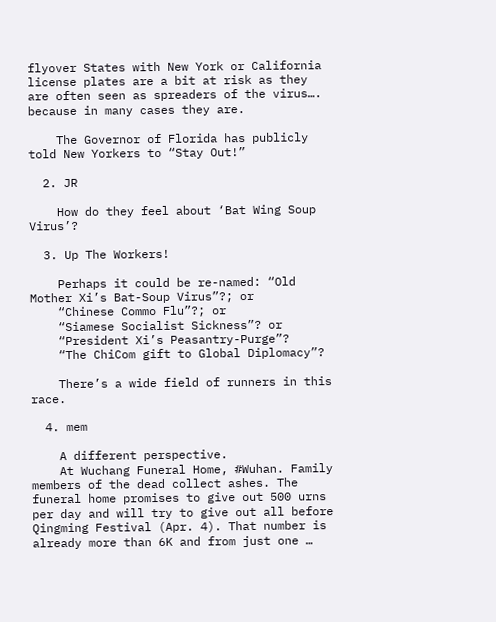flyover States with New York or California license plates are a bit at risk as they are often seen as spreaders of the virus…. because in many cases they are.

    The Governor of Florida has publicly told New Yorkers to “Stay Out!”

  2. JR

    How do they feel about ‘Bat Wing Soup Virus’?

  3. Up The Workers!

    Perhaps it could be re-named: “Old Mother Xi’s Bat-Soup Virus”?; or
    “Chinese Commo Flu”?; or
    “Siamese Socialist Sickness”? or
    “President Xi’s Peasantry-Purge”?
    “The ChiCom gift to Global Diplomacy”?

    There’s a wide field of runners in this race.

  4. mem

    A different perspective.
    At Wuchang Funeral Home, #Wuhan. Family members of the dead collect ashes. The funeral home promises to give out 500 urns per day and will try to give out all before Qingming Festival (Apr. 4). That number is already more than 6K and from just one …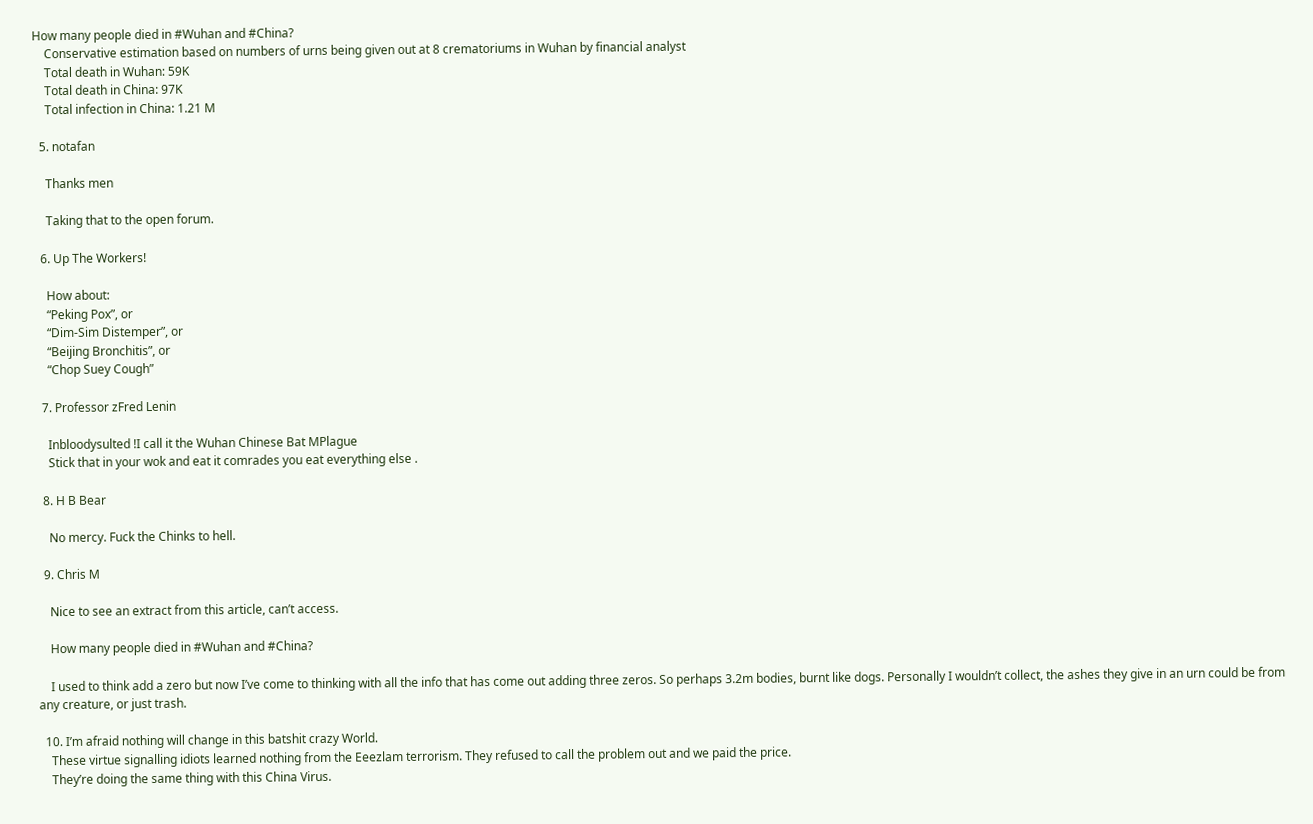How many people died in #Wuhan and #China?
    Conservative estimation based on numbers of urns being given out at 8 crematoriums in Wuhan by financial analyst
    Total death in Wuhan: 59K
    Total death in China: 97K
    Total infection in China: 1.21 M

  5. notafan

    Thanks men

    Taking that to the open forum.

  6. Up The Workers!

    How about:
    “Peking Pox”, or
    “Dim-Sim Distemper”, or
    “Beijing Bronchitis”, or
    “Chop Suey Cough”

  7. Professor zFred Lenin

    Inbloodysulted !I call it the Wuhan Chinese Bat MPlague
    Stick that in your wok and eat it comrades you eat everything else .

  8. H B Bear

    No mercy. Fuck the Chinks to hell.

  9. Chris M

    Nice to see an extract from this article, can’t access.

    How many people died in #Wuhan and #China?

    I used to think add a zero but now I’ve come to thinking with all the info that has come out adding three zeros. So perhaps 3.2m bodies, burnt like dogs. Personally I wouldn’t collect, the ashes they give in an urn could be from any creature, or just trash.

  10. I’m afraid nothing will change in this batshit crazy World.
    These virtue signalling idiots learned nothing from the Eeezlam terrorism. They refused to call the problem out and we paid the price.
    They’re doing the same thing with this China Virus.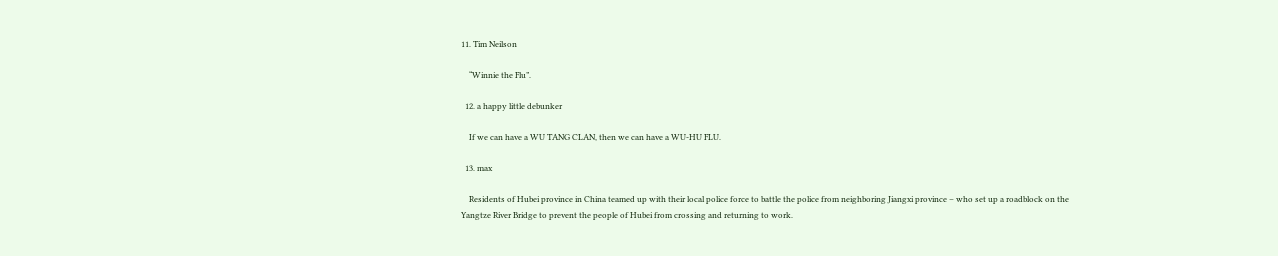11. Tim Neilson

    “Winnie the Flu”.

  12. a happy little debunker

    If we can have a WU TANG CLAN, then we can have a WU-HU FLU.

  13. max

    Residents of Hubei province in China teamed up with their local police force to battle the police from neighboring Jiangxi province – who set up a roadblock on the Yangtze River Bridge to prevent the people of Hubei from crossing and returning to work.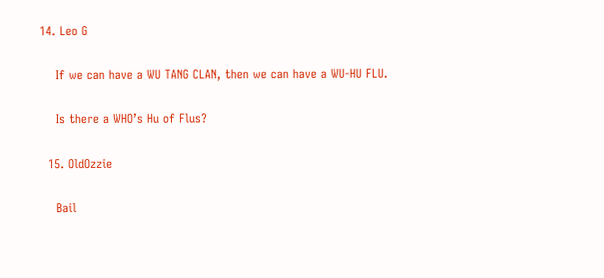14. Leo G

    If we can have a WU TANG CLAN, then we can have a WU-HU FLU.

    Is there a WHO’s Hu of Flus?

  15. OldOzzie

    Bail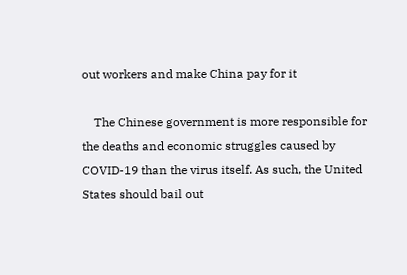out workers and make China pay for it

    The Chinese government is more responsible for the deaths and economic struggles caused by COVID-19 than the virus itself. As such, the United States should bail out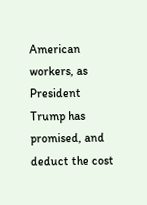American workers, as President Trump has promised, and deduct the cost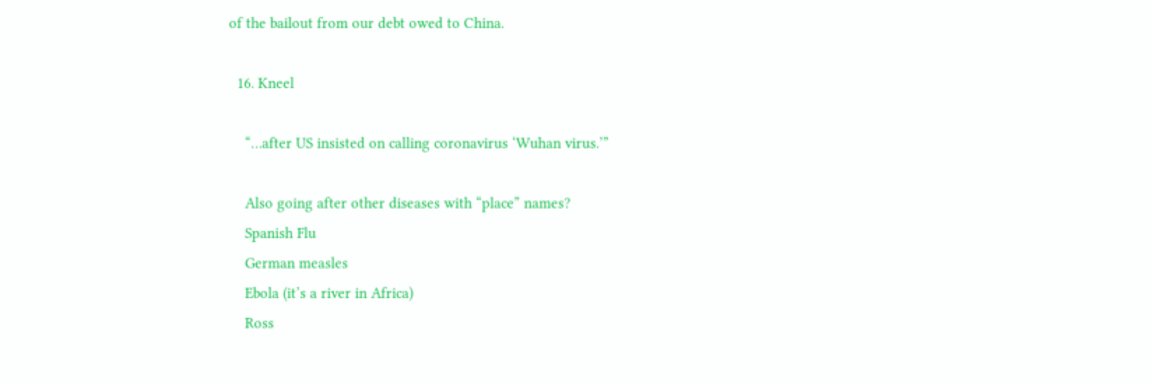of the bailout from our debt owed to China.

  16. Kneel

    “…after US insisted on calling coronavirus ‘Wuhan virus.’”

    Also going after other diseases with “place” names?
    Spanish Flu
    German measles
    Ebola (it’s a river in Africa)
    Ross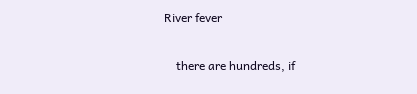River fever

    there are hundreds, if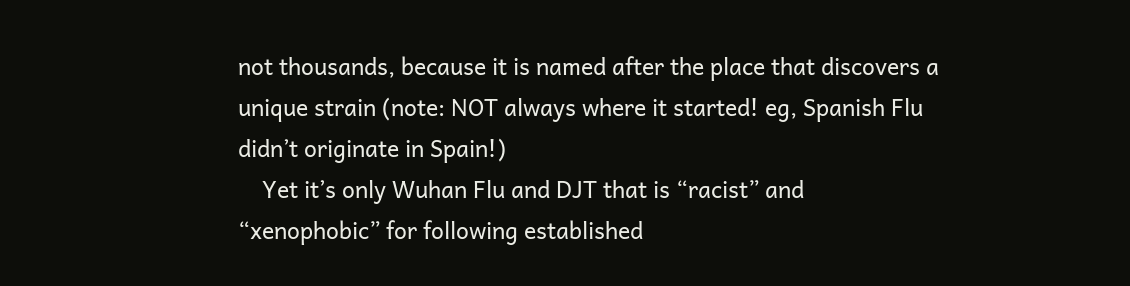not thousands, because it is named after the place that discovers a unique strain (note: NOT always where it started! eg, Spanish Flu didn’t originate in Spain!)
    Yet it’s only Wuhan Flu and DJT that is “racist” and “xenophobic” for following established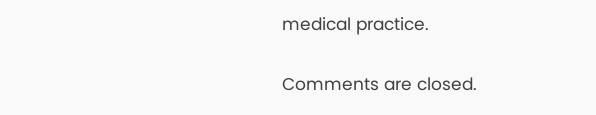medical practice.

Comments are closed.